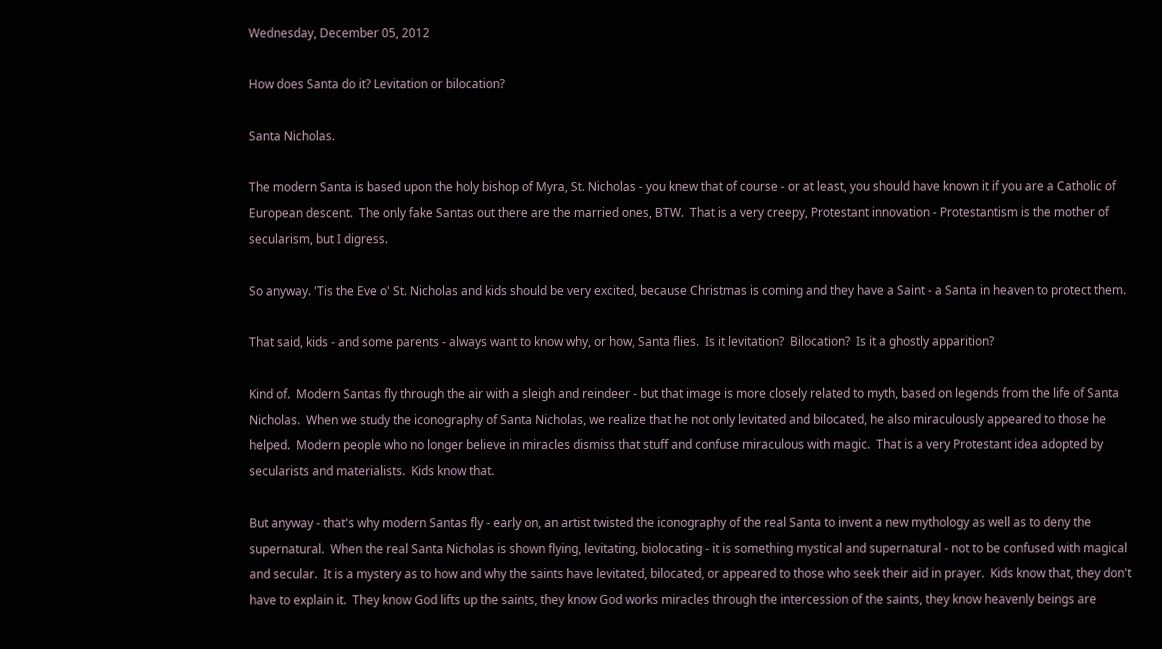Wednesday, December 05, 2012

How does Santa do it? Levitation or bilocation?

Santa Nicholas.

The modern Santa is based upon the holy bishop of Myra, St. Nicholas - you knew that of course - or at least, you should have known it if you are a Catholic of European descent.  The only fake Santas out there are the married ones, BTW.  That is a very creepy, Protestant innovation - Protestantism is the mother of secularism, but I digress.

So anyway. 'Tis the Eve o' St. Nicholas and kids should be very excited, because Christmas is coming and they have a Saint - a Santa in heaven to protect them.

That said, kids - and some parents - always want to know why, or how, Santa flies.  Is it levitation?  Bilocation?  Is it a ghostly apparition?

Kind of.  Modern Santas fly through the air with a sleigh and reindeer - but that image is more closely related to myth, based on legends from the life of Santa Nicholas.  When we study the iconography of Santa Nicholas, we realize that he not only levitated and bilocated, he also miraculously appeared to those he helped.  Modern people who no longer believe in miracles dismiss that stuff and confuse miraculous with magic.  That is a very Protestant idea adopted by secularists and materialists.  Kids know that.

But anyway - that's why modern Santas fly - early on, an artist twisted the iconography of the real Santa to invent a new mythology as well as to deny the supernatural.  When the real Santa Nicholas is shown flying, levitating, biolocating - it is something mystical and supernatural - not to be confused with magical and secular.  It is a mystery as to how and why the saints have levitated, bilocated, or appeared to those who seek their aid in prayer.  Kids know that, they don't have to explain it.  They know God lifts up the saints, they know God works miracles through the intercession of the saints, they know heavenly beings are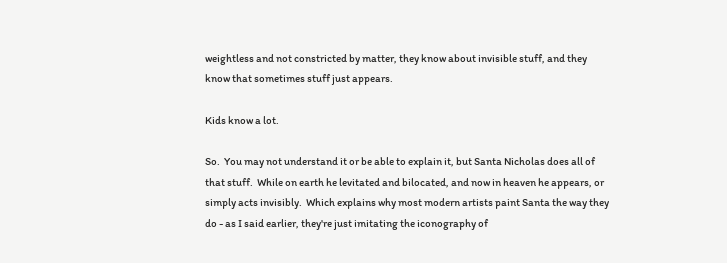weightless and not constricted by matter, they know about invisible stuff, and they know that sometimes stuff just appears.

Kids know a lot.

So.  You may not understand it or be able to explain it, but Santa Nicholas does all of that stuff.  While on earth he levitated and bilocated, and now in heaven he appears, or simply acts invisibly.  Which explains why most modern artists paint Santa the way they do - as I said earlier, they're just imitating the iconography of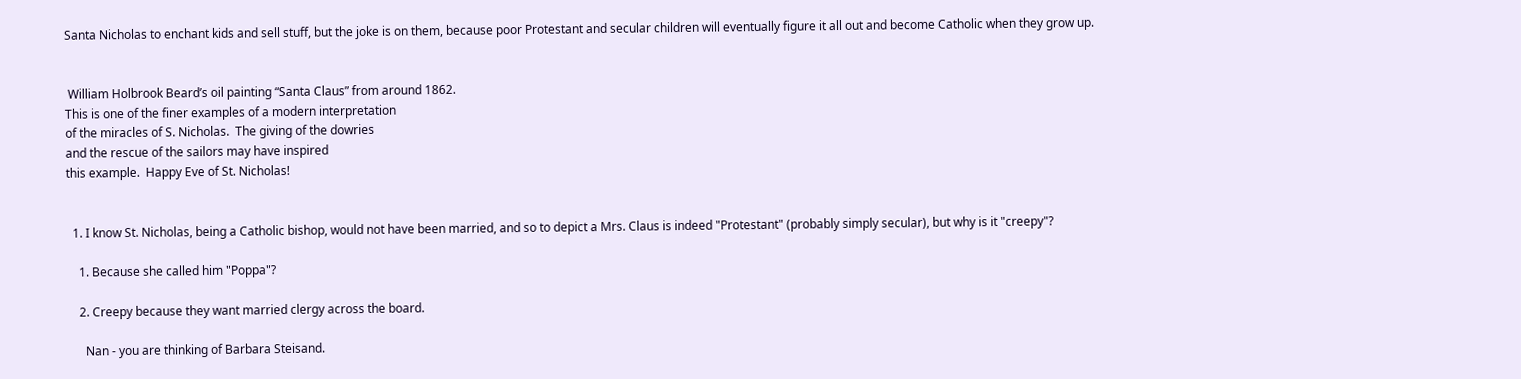Santa Nicholas to enchant kids and sell stuff, but the joke is on them, because poor Protestant and secular children will eventually figure it all out and become Catholic when they grow up.


 William Holbrook Beard’s oil painting “Santa Claus” from around 1862.
This is one of the finer examples of a modern interpretation
of the miracles of S. Nicholas.  The giving of the dowries
and the rescue of the sailors may have inspired
this example.  Happy Eve of St. Nicholas!


  1. I know St. Nicholas, being a Catholic bishop, would not have been married, and so to depict a Mrs. Claus is indeed "Protestant" (probably simply secular), but why is it "creepy"?

    1. Because she called him "Poppa"?

    2. Creepy because they want married clergy across the board.

      Nan - you are thinking of Barbara Steisand.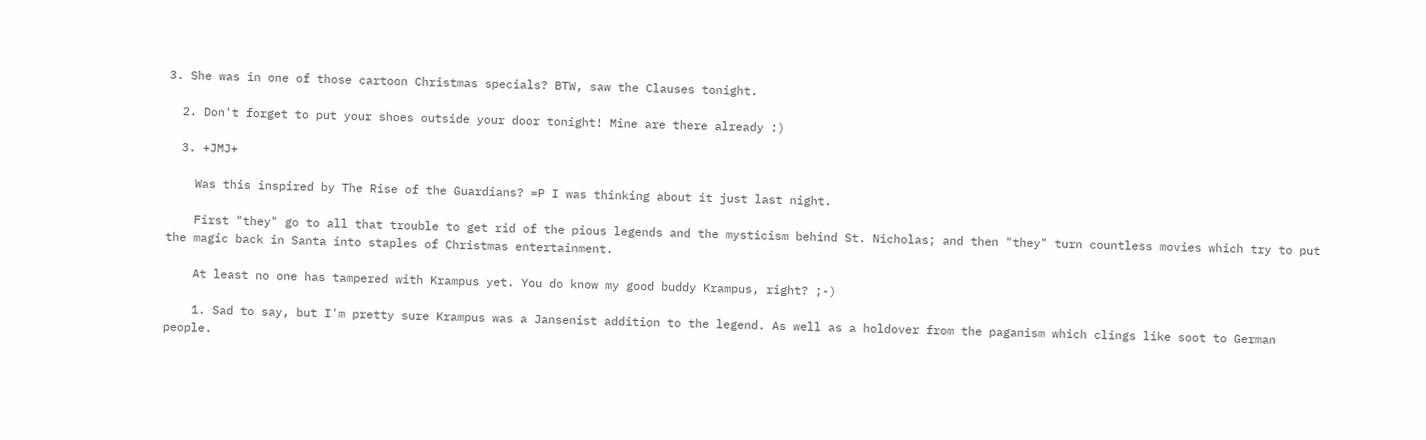3. She was in one of those cartoon Christmas specials? BTW, saw the Clauses tonight.

  2. Don't forget to put your shoes outside your door tonight! Mine are there already :)

  3. +JMJ+

    Was this inspired by The Rise of the Guardians? =P I was thinking about it just last night.

    First "they" go to all that trouble to get rid of the pious legends and the mysticism behind St. Nicholas; and then "they" turn countless movies which try to put the magic back in Santa into staples of Christmas entertainment.

    At least no one has tampered with Krampus yet. You do know my good buddy Krampus, right? ;-)

    1. Sad to say, but I'm pretty sure Krampus was a Jansenist addition to the legend. As well as a holdover from the paganism which clings like soot to German people.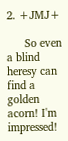2. +JMJ+

      So even a blind heresy can find a golden acorn! I'm impressed!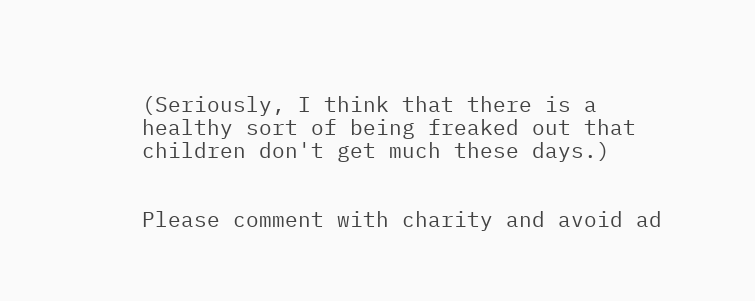(Seriously, I think that there is a healthy sort of being freaked out that children don't get much these days.)


Please comment with charity and avoid ad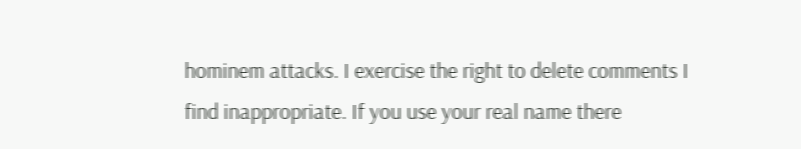hominem attacks. I exercise the right to delete comments I find inappropriate. If you use your real name there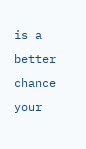is a better chance your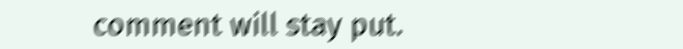comment will stay put.